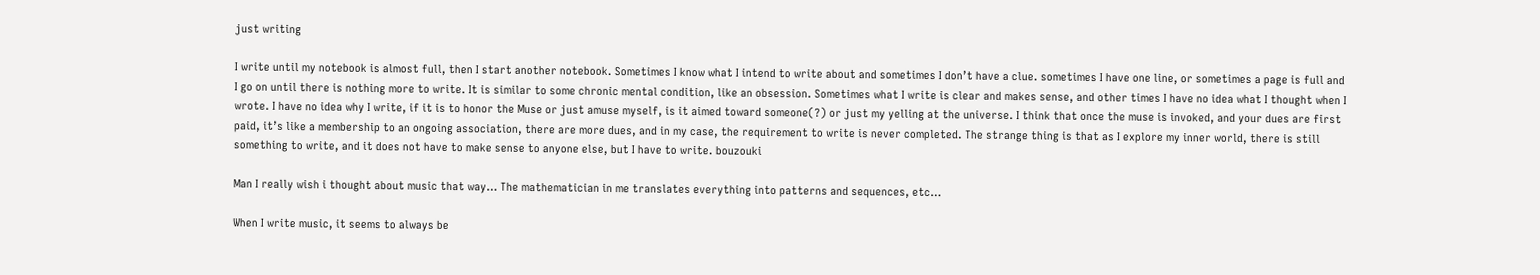just writing

I write until my notebook is almost full, then I start another notebook. Sometimes I know what I intend to write about and sometimes I don’t have a clue. sometimes I have one line, or sometimes a page is full and I go on until there is nothing more to write. It is similar to some chronic mental condition, like an obsession. Sometimes what I write is clear and makes sense, and other times I have no idea what I thought when I wrote. I have no idea why I write, if it is to honor the Muse or just amuse myself, is it aimed toward someone(?) or just my yelling at the universe. I think that once the muse is invoked, and your dues are first paid, it’s like a membership to an ongoing association, there are more dues, and in my case, the requirement to write is never completed. The strange thing is that as I explore my inner world, there is still something to write, and it does not have to make sense to anyone else, but I have to write. bouzouki

Man I really wish i thought about music that way… The mathematician in me translates everything into patterns and sequences, etc…

When I write music, it seems to always be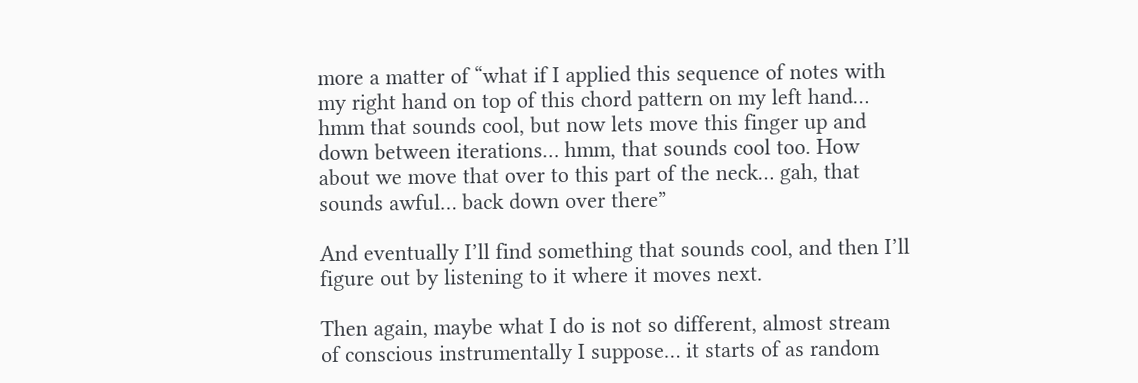more a matter of “what if I applied this sequence of notes with my right hand on top of this chord pattern on my left hand… hmm that sounds cool, but now lets move this finger up and down between iterations… hmm, that sounds cool too. How about we move that over to this part of the neck… gah, that sounds awful… back down over there”

And eventually I’ll find something that sounds cool, and then I’ll figure out by listening to it where it moves next.

Then again, maybe what I do is not so different, almost stream of conscious instrumentally I suppose… it starts of as random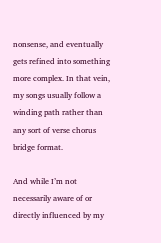nonsense, and eventually gets refined into something more complex. In that vein, my songs usually follow a winding path rather than any sort of verse chorus bridge format.

And while I’m not necessarily aware of or directly influenced by my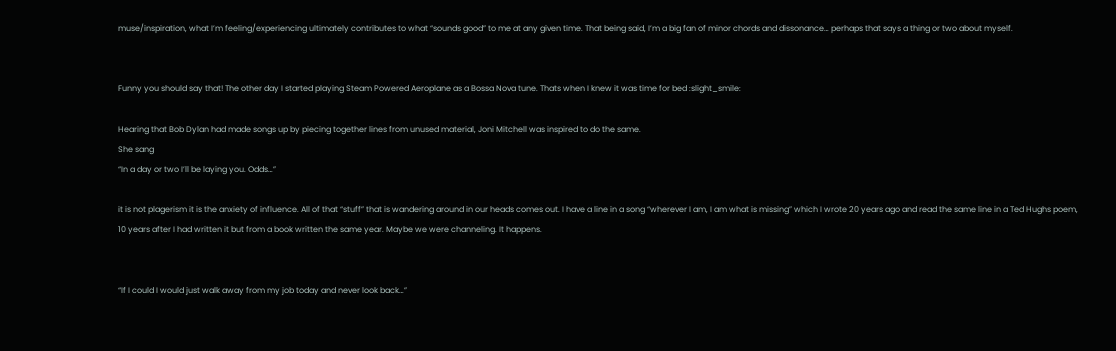muse/inspiration, what I’m feeling/experiencing ultimately contributes to what “sounds good” to me at any given time. That being said, I’m a big fan of minor chords and dissonance… perhaps that says a thing or two about myself.


Funny you should say that! The other day I started playing Steam Powered Aeroplane as a Bossa Nova tune. Thats when I knew it was time for bed :slight_smile:

Hearing that Bob Dylan had made songs up by piecing together lines from unused material, Joni Mitchell was inspired to do the same.
She sang
“In a day or two I’ll be laying you. Odds…”

it is not plagerism it is the anxiety of influence. All of that “stuff” that is wandering around in our heads comes out. I have a line in a song “wherever I am, I am what is missing” which I wrote 20 years ago and read the same line in a Ted Hughs poem, 10 years after I had written it but from a book written the same year. Maybe we were channeling. It happens.


“If I could I would just walk away from my job today and never look back…”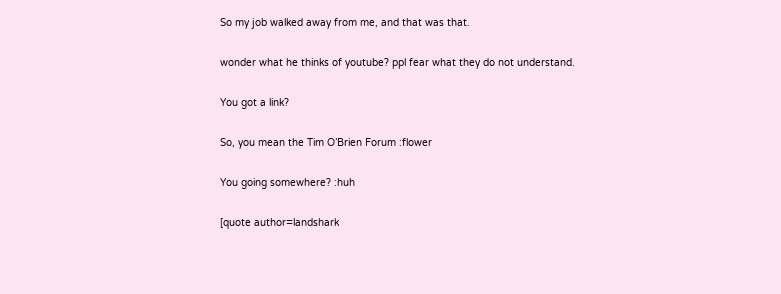So my job walked away from me, and that was that.

wonder what he thinks of youtube? ppl fear what they do not understand.

You got a link?

So, you mean the Tim O’Brien Forum :flower

You going somewhere? :huh

[quote author=landshark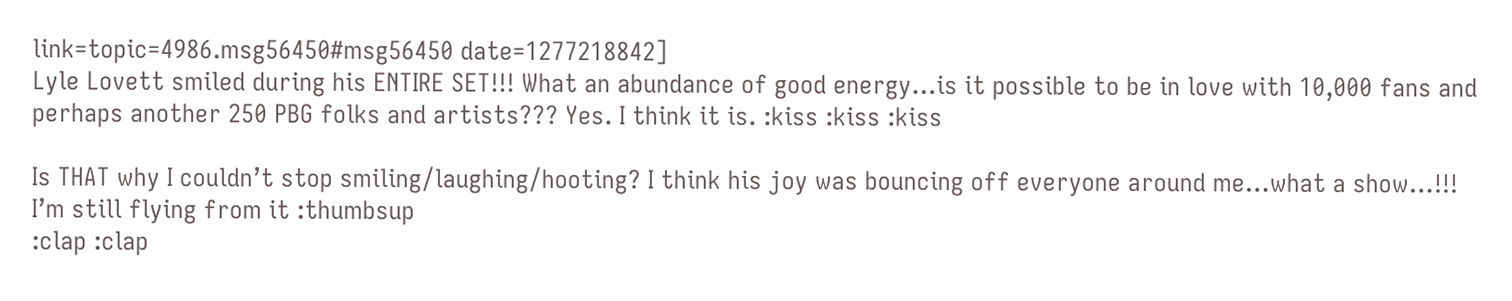link=topic=4986.msg56450#msg56450 date=1277218842]
Lyle Lovett smiled during his ENTIRE SET!!! What an abundance of good energy…is it possible to be in love with 10,000 fans and perhaps another 250 PBG folks and artists??? Yes. I think it is. :kiss :kiss :kiss

Is THAT why I couldn’t stop smiling/laughing/hooting? I think his joy was bouncing off everyone around me…what a show…!!! I’m still flying from it :thumbsup
:clap :clap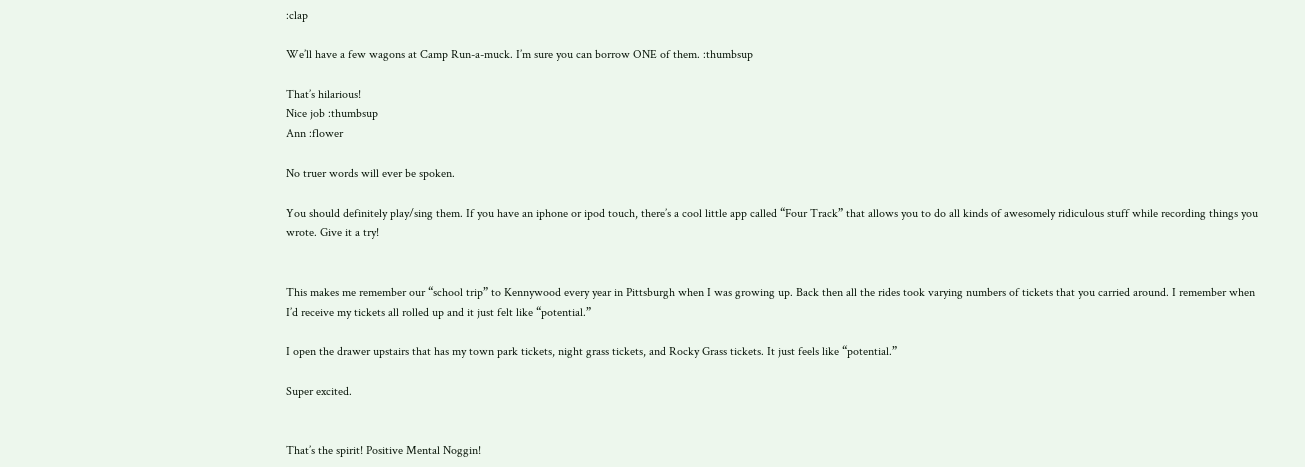:clap

We’ll have a few wagons at Camp Run-a-muck. I’m sure you can borrow ONE of them. :thumbsup

That’s hilarious!
Nice job :thumbsup
Ann :flower

No truer words will ever be spoken.

You should definitely play/sing them. If you have an iphone or ipod touch, there’s a cool little app called “Four Track” that allows you to do all kinds of awesomely ridiculous stuff while recording things you wrote. Give it a try!


This makes me remember our “school trip” to Kennywood every year in Pittsburgh when I was growing up. Back then all the rides took varying numbers of tickets that you carried around. I remember when I’d receive my tickets all rolled up and it just felt like “potential.”

I open the drawer upstairs that has my town park tickets, night grass tickets, and Rocky Grass tickets. It just feels like “potential.”

Super excited.


That’s the spirit! Positive Mental Noggin!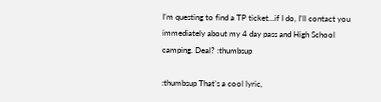I’m questing to find a TP ticket…if I do, I’ll contact you immediately about my 4 day pass and High School camping. Deal? :thumbsup

:thumbsup That’s a cool lyric,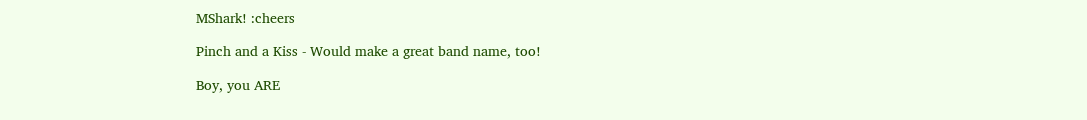MShark! :cheers

Pinch and a Kiss - Would make a great band name, too!

Boy, you ARE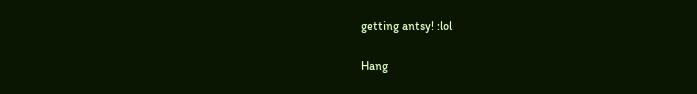getting antsy! :lol

Hang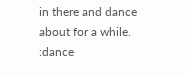in there and dance about for a while. :dance